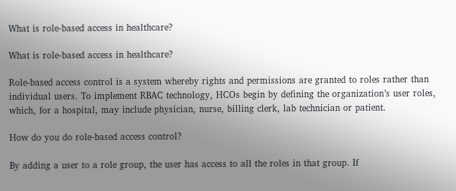What is role-based access in healthcare?

What is role-based access in healthcare?

Role-based access control is a system whereby rights and permissions are granted to roles rather than individual users. To implement RBAC technology, HCOs begin by defining the organization’s user roles, which, for a hospital, may include physician, nurse, billing clerk, lab technician or patient.

How do you do role-based access control?

By adding a user to a role group, the user has access to all the roles in that group. If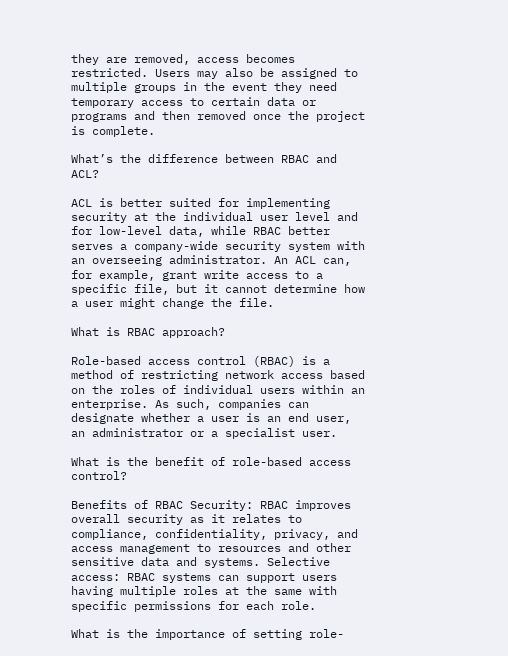they are removed, access becomes restricted. Users may also be assigned to multiple groups in the event they need temporary access to certain data or programs and then removed once the project is complete.

What’s the difference between RBAC and ACL?

ACL is better suited for implementing security at the individual user level and for low-level data, while RBAC better serves a company-wide security system with an overseeing administrator. An ACL can, for example, grant write access to a specific file, but it cannot determine how a user might change the file.

What is RBAC approach?

Role-based access control (RBAC) is a method of restricting network access based on the roles of individual users within an enterprise. As such, companies can designate whether a user is an end user, an administrator or a specialist user.

What is the benefit of role-based access control?

Benefits of RBAC Security: RBAC improves overall security as it relates to compliance, confidentiality, privacy, and access management to resources and other sensitive data and systems. Selective access: RBAC systems can support users having multiple roles at the same with specific permissions for each role.

What is the importance of setting role-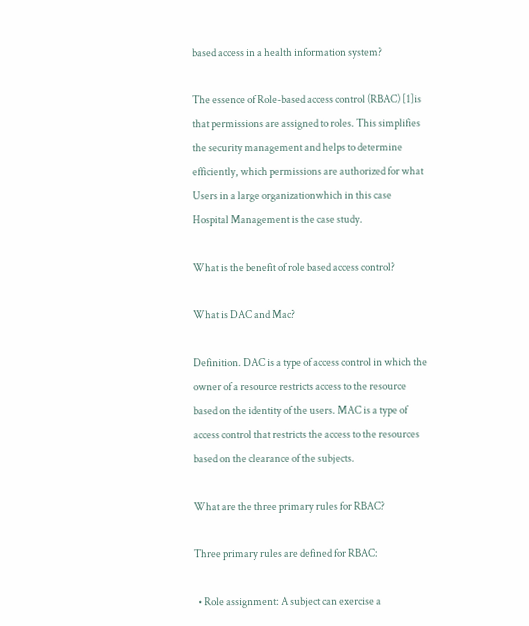based access in a health information system?

The essence of Role-based access control (RBAC) [1]is that permissions are assigned to roles. This simplifies the security management and helps to determine efficiently, which permissions are authorized for what Users in a large organizationwhich in this case Hospital Management is the case study.

What is the benefit of role based access control?

What is DAC and Mac?

Definition. DAC is a type of access control in which the owner of a resource restricts access to the resource based on the identity of the users. MAC is a type of access control that restricts the access to the resources based on the clearance of the subjects.

What are the three primary rules for RBAC?

Three primary rules are defined for RBAC:

  • Role assignment: A subject can exercise a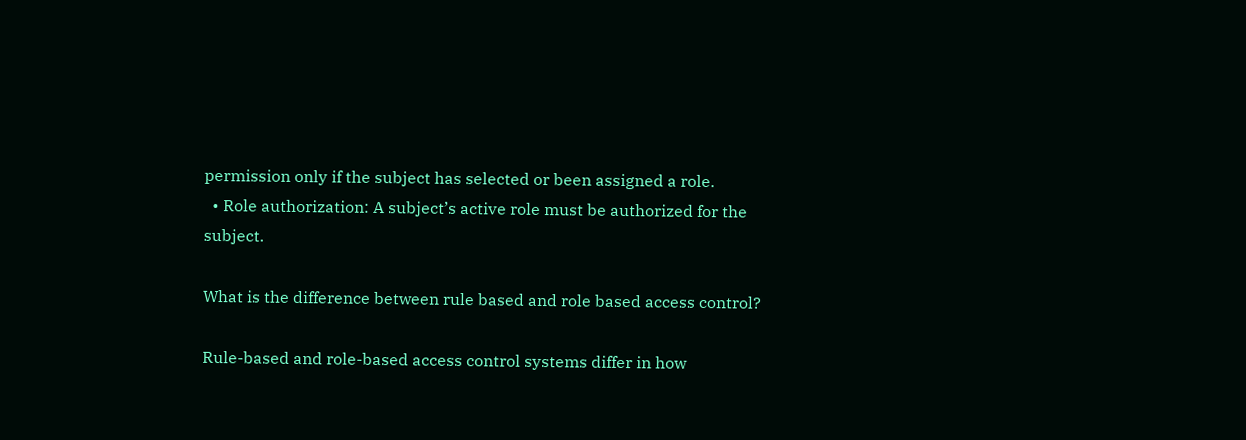permission only if the subject has selected or been assigned a role.
  • Role authorization: A subject’s active role must be authorized for the subject.

What is the difference between rule based and role based access control?

Rule-based and role-based access control systems differ in how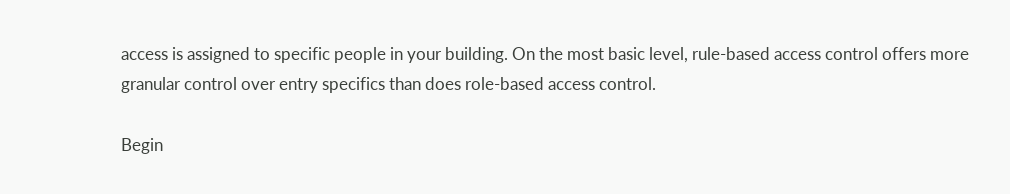access is assigned to specific people in your building. On the most basic level, rule-based access control offers more granular control over entry specifics than does role-based access control.

Begin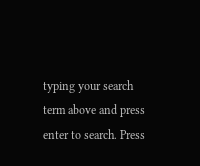typing your search term above and press enter to search. Press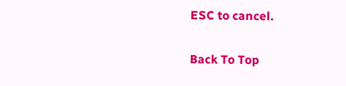ESC to cancel.

Back To Top